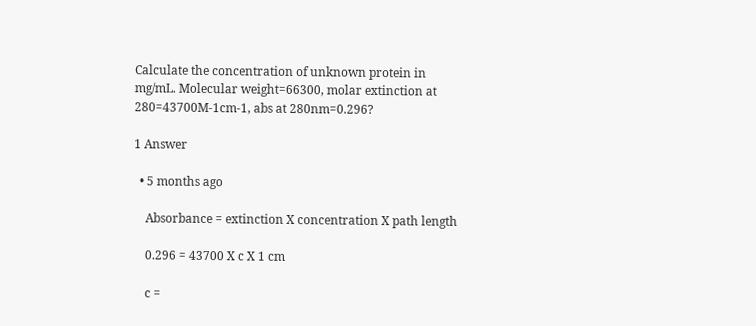Calculate the concentration of unknown protein in mg/mL. Molecular weight=66300, molar extinction at 280=43700M-1cm-1, abs at 280nm=0.296?

1 Answer

  • 5 months ago

    Absorbance = extinction X concentration X path length

    0.296 = 43700 X c X 1 cm

    c =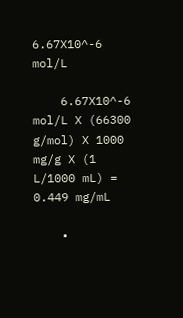6.67X10^-6 mol/L

    6.67X10^-6 mol/L X (66300 g/mol) X 1000 mg/g X (1 L/1000 mL) = 0.449 mg/mL

    •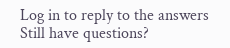Log in to reply to the answers
Still have questions?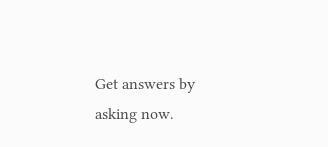Get answers by asking now.